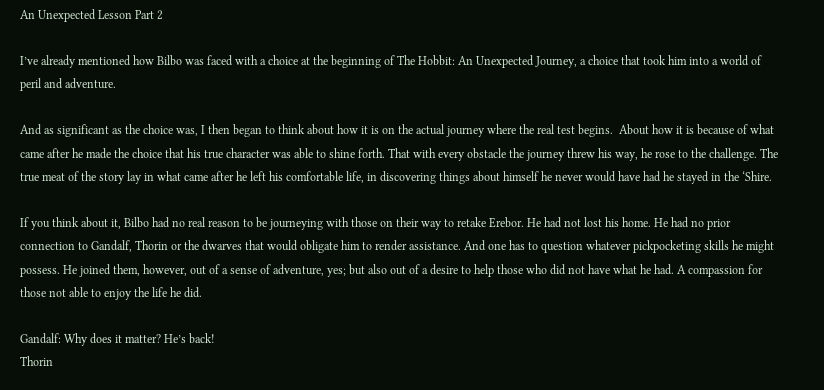An Unexpected Lesson Part 2

I’ve already mentioned how Bilbo was faced with a choice at the beginning of The Hobbit: An Unexpected Journey, a choice that took him into a world of peril and adventure.

And as significant as the choice was, I then began to think about how it is on the actual journey where the real test begins.  About how it is because of what came after he made the choice that his true character was able to shine forth. That with every obstacle the journey threw his way, he rose to the challenge. The true meat of the story lay in what came after he left his comfortable life, in discovering things about himself he never would have had he stayed in the ‘Shire.

If you think about it, Bilbo had no real reason to be journeying with those on their way to retake Erebor. He had not lost his home. He had no prior connection to Gandalf, Thorin or the dwarves that would obligate him to render assistance. And one has to question whatever pickpocketing skills he might possess. He joined them, however, out of a sense of adventure, yes; but also out of a desire to help those who did not have what he had. A compassion for those not able to enjoy the life he did.

Gandalf: Why does it matter? He’s back!
Thorin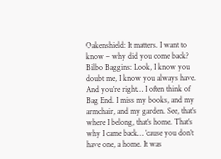Oakenshield: It matters. I want to know – why did you come back?
Bilbo Baggins: Look, I know you doubt me, I know you always have. And you’re right… I often think of Bag End. I miss my books, and my armchair, and my garden. See, that’s where I belong, that’s home. That’s why I came back… ’cause you don’t have one, a home. It was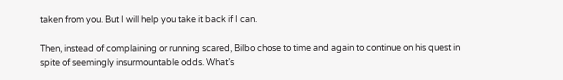taken from you. But I will help you take it back if I can.

Then, instead of complaining or running scared, Bilbo chose to time and again to continue on his quest in spite of seemingly insurmountable odds. What’s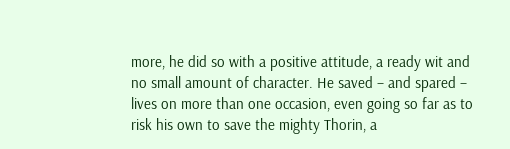more, he did so with a positive attitude, a ready wit and no small amount of character. He saved – and spared – lives on more than one occasion, even going so far as to risk his own to save the mighty Thorin, a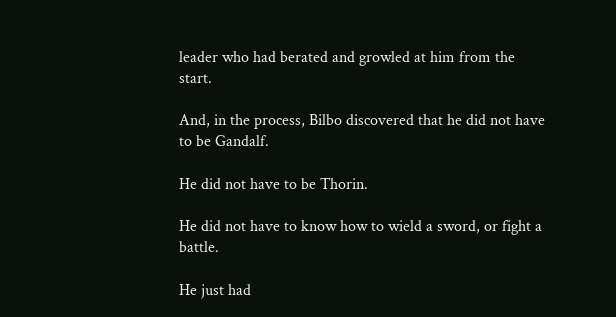leader who had berated and growled at him from the start.

And, in the process, Bilbo discovered that he did not have to be Gandalf.

He did not have to be Thorin.

He did not have to know how to wield a sword, or fight a battle.

He just had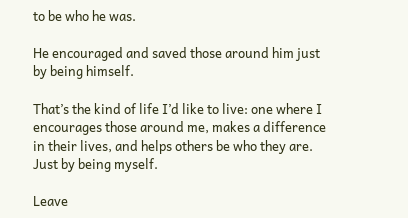to be who he was.

He encouraged and saved those around him just by being himself.

That’s the kind of life I’d like to live: one where I encourages those around me, makes a difference in their lives, and helps others be who they are. Just by being myself.

Leave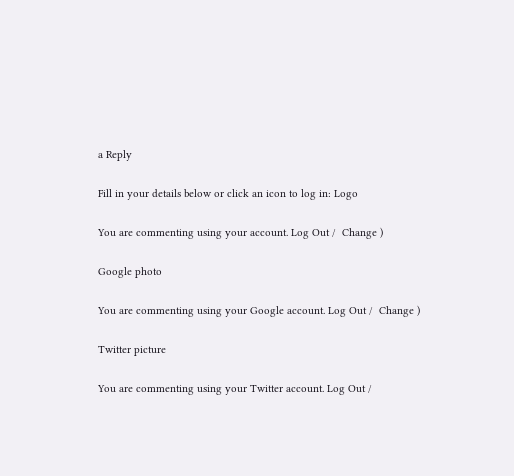a Reply

Fill in your details below or click an icon to log in: Logo

You are commenting using your account. Log Out /  Change )

Google photo

You are commenting using your Google account. Log Out /  Change )

Twitter picture

You are commenting using your Twitter account. Log Out /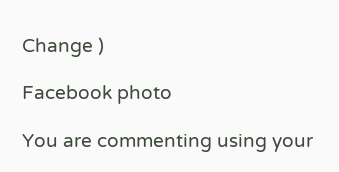Change )

Facebook photo

You are commenting using your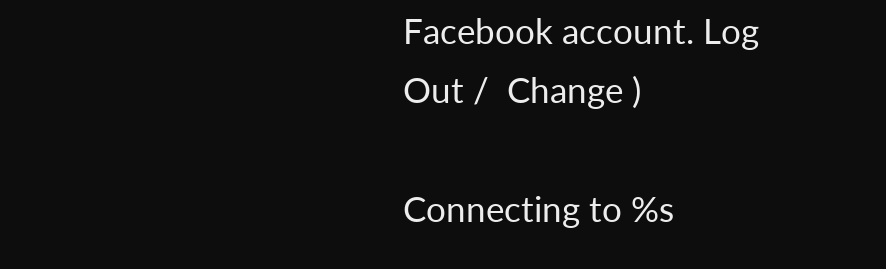Facebook account. Log Out /  Change )

Connecting to %s